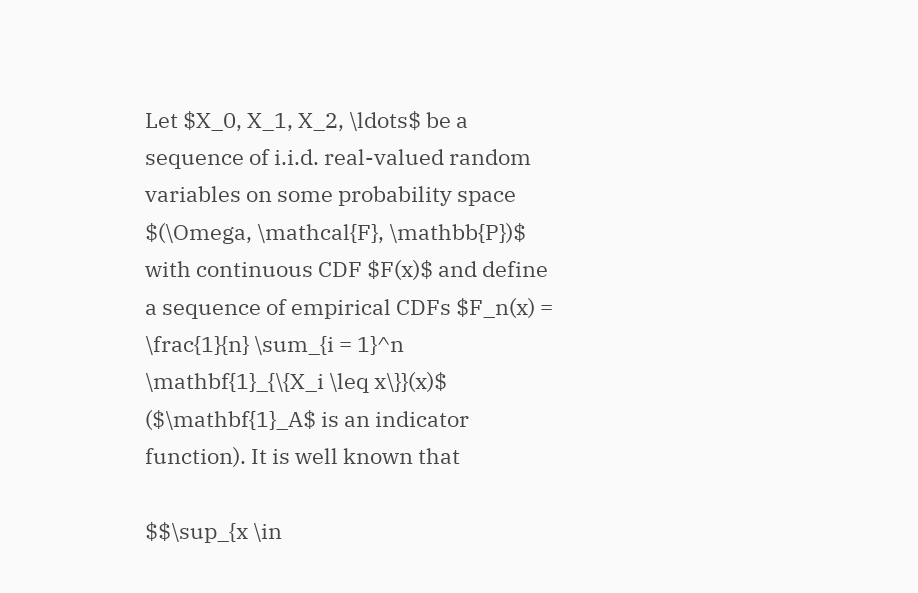Let $X_0, X_1, X_2, \ldots$ be a sequence of i.i.d. real-valued random variables on some probability space $(\Omega, \mathcal{F}, \mathbb{P})$ with continuous CDF $F(x)$ and define a sequence of empirical CDFs $F_n(x) = \frac{1}{n} \sum_{i = 1}^n \mathbf{1}_{\{X_i \leq x\}}(x)$ ($\mathbf{1}_A$ is an indicator function). It is well known that

$$\sup_{x \in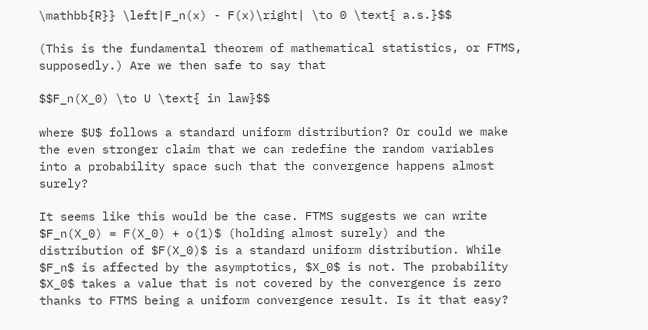\mathbb{R}} \left|F_n(x) - F(x)\right| \to 0 \text{ a.s.}$$

(This is the fundamental theorem of mathematical statistics, or FTMS, supposedly.) Are we then safe to say that

$$F_n(X_0) \to U \text{ in law}$$

where $U$ follows a standard uniform distribution? Or could we make the even stronger claim that we can redefine the random variables into a probability space such that the convergence happens almost surely?

It seems like this would be the case. FTMS suggests we can write $F_n(X_0) = F(X_0) + o(1)$ (holding almost surely) and the distribution of $F(X_0)$ is a standard uniform distribution. While $F_n$ is affected by the asymptotics, $X_0$ is not. The probability $X_0$ takes a value that is not covered by the convergence is zero thanks to FTMS being a uniform convergence result. Is it that easy?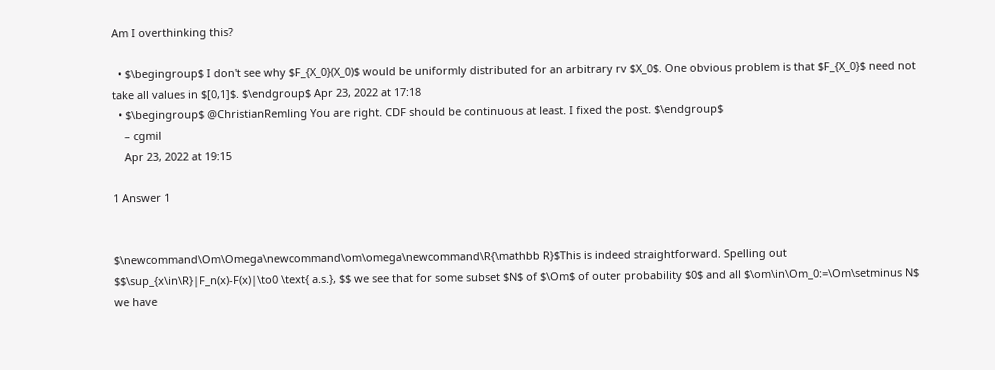Am I overthinking this?

  • $\begingroup$ I don't see why $F_{X_0}(X_0)$ would be uniformly distributed for an arbitrary rv $X_0$. One obvious problem is that $F_{X_0}$ need not take all values in $[0,1]$. $\endgroup$ Apr 23, 2022 at 17:18
  • $\begingroup$ @ChristianRemling You are right. CDF should be continuous at least. I fixed the post. $\endgroup$
    – cgmil
    Apr 23, 2022 at 19:15

1 Answer 1


$\newcommand\Om\Omega\newcommand\om\omega\newcommand\R{\mathbb R}$This is indeed straightforward. Spelling out $$\sup_{x\in\R}|F_n(x)-F(x)|\to0 \text{ a.s.}, $$ we see that for some subset $N$ of $\Om$ of outer probability $0$ and all $\om\in\Om_0:=\Om\setminus N$ we have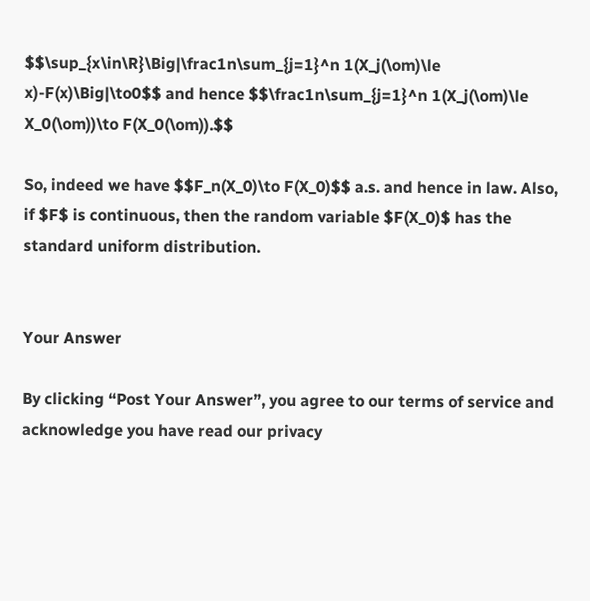$$\sup_{x\in\R}\Big|\frac1n\sum_{j=1}^n 1(X_j(\om)\le x)-F(x)\Big|\to0$$ and hence $$\frac1n\sum_{j=1}^n 1(X_j(\om)\le X_0(\om))\to F(X_0(\om)).$$

So, indeed we have $$F_n(X_0)\to F(X_0)$$ a.s. and hence in law. Also, if $F$ is continuous, then the random variable $F(X_0)$ has the standard uniform distribution.


Your Answer

By clicking “Post Your Answer”, you agree to our terms of service and acknowledge you have read our privacy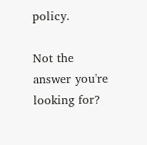policy.

Not the answer you're looking for?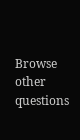Browse other questions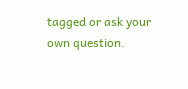tagged or ask your own question.